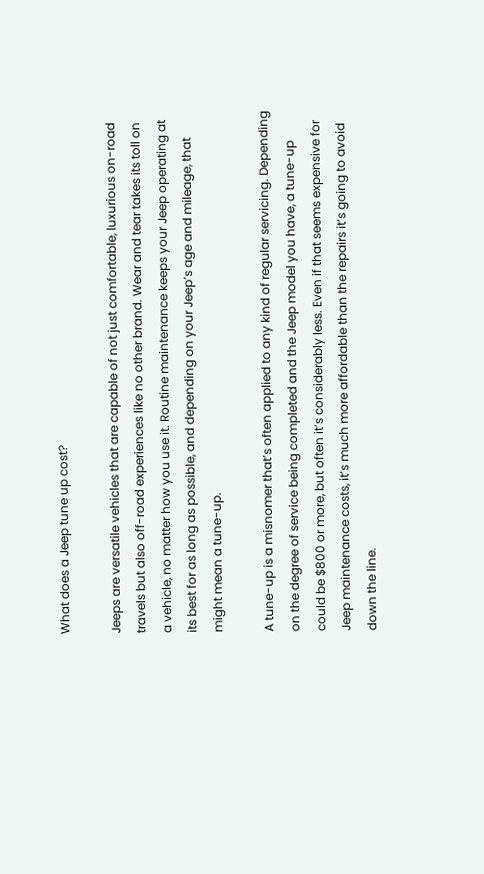What does a Jeep tune up cost?

Jeeps are versatile vehicles that are capable of not just comfortable, luxurious on-road travels but also off-road experiences like no other brand. Wear and tear takes its toll on a vehicle, no matter how you use it. Routine maintenance keeps your Jeep operating at its best for as long as possible, and depending on your Jeep’s age and mileage, that might mean a tune-up.

A tune-up is a misnomer that’s often applied to any kind of regular servicing. Depending on the degree of service being completed and the Jeep model you have, a tune-up could be $800 or more, but often it’s considerably less. Even if that seems expensive for Jeep maintenance costs, it’s much more affordable than the repairs it’s going to avoid down the line.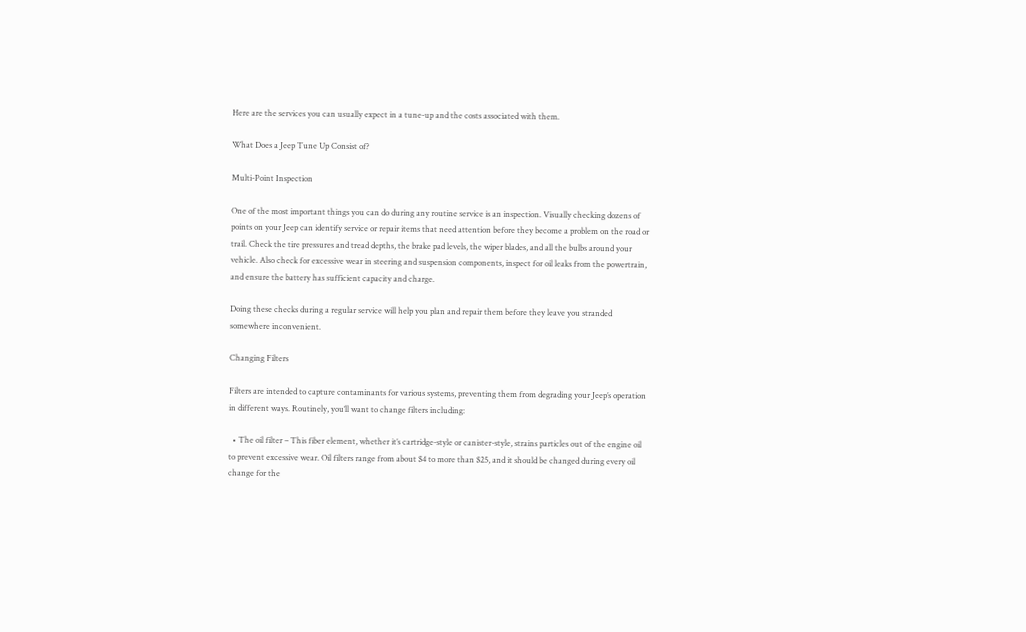Here are the services you can usually expect in a tune-up and the costs associated with them.

What Does a Jeep Tune Up Consist of?

Multi-Point Inspection

One of the most important things you can do during any routine service is an inspection. Visually checking dozens of points on your Jeep can identify service or repair items that need attention before they become a problem on the road or trail. Check the tire pressures and tread depths, the brake pad levels, the wiper blades, and all the bulbs around your vehicle. Also check for excessive wear in steering and suspension components, inspect for oil leaks from the powertrain, and ensure the battery has sufficient capacity and charge.

Doing these checks during a regular service will help you plan and repair them before they leave you stranded somewhere inconvenient.

Changing Filters

Filters are intended to capture contaminants for various systems, preventing them from degrading your Jeep’s operation in different ways. Routinely, you’ll want to change filters including:

  • The oil filter – This fiber element, whether it’s cartridge-style or canister-style, strains particles out of the engine oil to prevent excessive wear. Oil filters range from about $4 to more than $25, and it should be changed during every oil change for the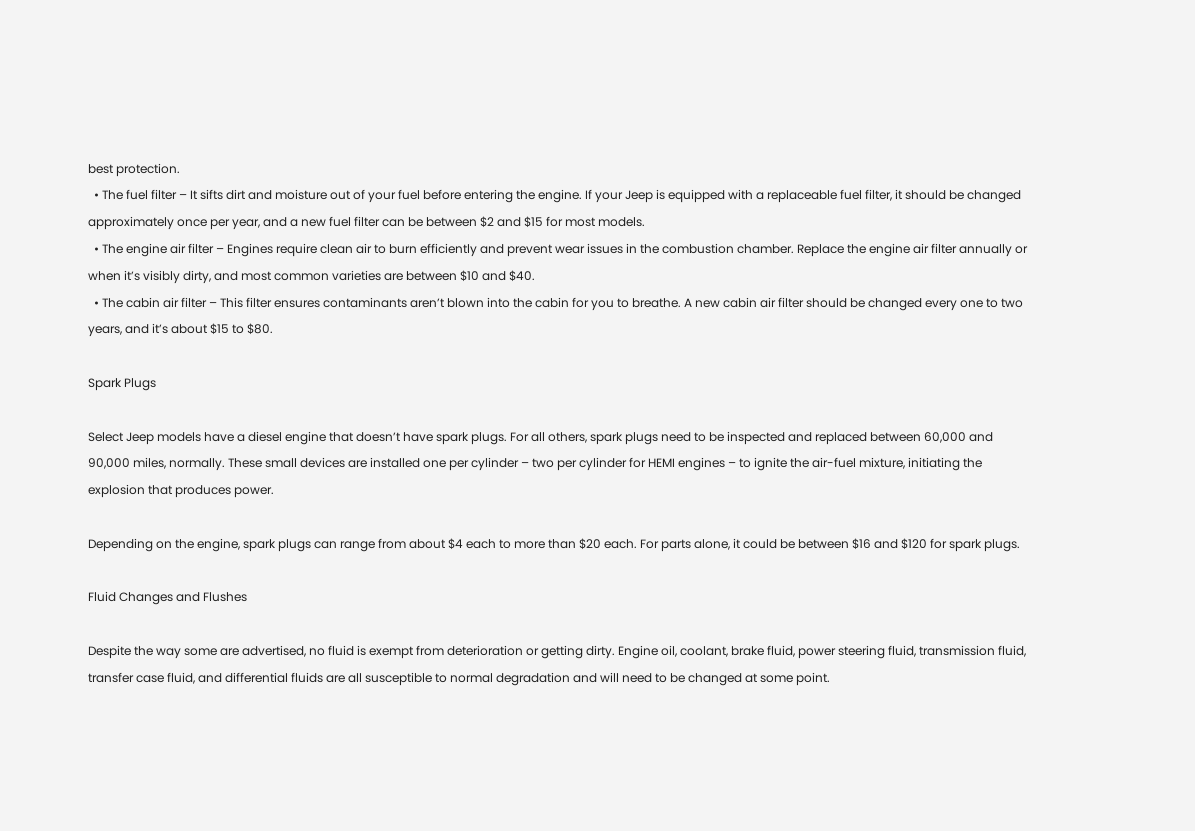best protection.
  • The fuel filter – It sifts dirt and moisture out of your fuel before entering the engine. If your Jeep is equipped with a replaceable fuel filter, it should be changed approximately once per year, and a new fuel filter can be between $2 and $15 for most models.
  • The engine air filter – Engines require clean air to burn efficiently and prevent wear issues in the combustion chamber. Replace the engine air filter annually or when it’s visibly dirty, and most common varieties are between $10 and $40.
  • The cabin air filter – This filter ensures contaminants aren’t blown into the cabin for you to breathe. A new cabin air filter should be changed every one to two years, and it’s about $15 to $80.

Spark Plugs

Select Jeep models have a diesel engine that doesn’t have spark plugs. For all others, spark plugs need to be inspected and replaced between 60,000 and 90,000 miles, normally. These small devices are installed one per cylinder – two per cylinder for HEMI engines – to ignite the air-fuel mixture, initiating the explosion that produces power.

Depending on the engine, spark plugs can range from about $4 each to more than $20 each. For parts alone, it could be between $16 and $120 for spark plugs.

Fluid Changes and Flushes

Despite the way some are advertised, no fluid is exempt from deterioration or getting dirty. Engine oil, coolant, brake fluid, power steering fluid, transmission fluid, transfer case fluid, and differential fluids are all susceptible to normal degradation and will need to be changed at some point.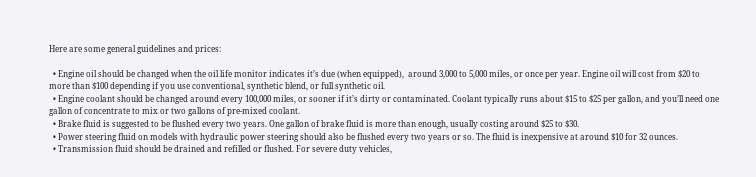Here are some general guidelines and prices:

  • Engine oil should be changed when the oil life monitor indicates it’s due (when equipped),  around 3,000 to 5,000 miles, or once per year. Engine oil will cost from $20 to more than $100 depending if you use conventional, synthetic blend, or full synthetic oil.
  • Engine coolant should be changed around every 100,000 miles, or sooner if it’s dirty or contaminated. Coolant typically runs about $15 to $25 per gallon, and you’ll need one gallon of concentrate to mix or two gallons of pre-mixed coolant.
  • Brake fluid is suggested to be flushed every two years. One gallon of brake fluid is more than enough, usually costing around $25 to $30.
  • Power steering fluid on models with hydraulic power steering should also be flushed every two years or so. The fluid is inexpensive at around $10 for 32 ounces.
  • Transmission fluid should be drained and refilled or flushed. For severe duty vehicles,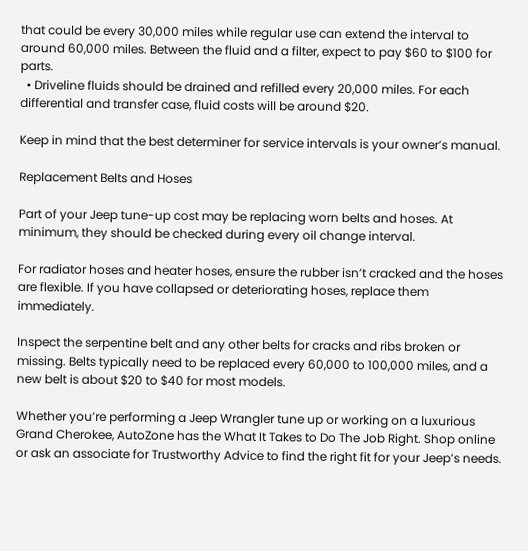that could be every 30,000 miles while regular use can extend the interval to around 60,000 miles. Between the fluid and a filter, expect to pay $60 to $100 for parts.
  • Driveline fluids should be drained and refilled every 20,000 miles. For each differential and transfer case, fluid costs will be around $20.

Keep in mind that the best determiner for service intervals is your owner’s manual.

Replacement Belts and Hoses

Part of your Jeep tune-up cost may be replacing worn belts and hoses. At minimum, they should be checked during every oil change interval.

For radiator hoses and heater hoses, ensure the rubber isn’t cracked and the hoses are flexible. If you have collapsed or deteriorating hoses, replace them immediately.

Inspect the serpentine belt and any other belts for cracks and ribs broken or missing. Belts typically need to be replaced every 60,000 to 100,000 miles, and a new belt is about $20 to $40 for most models.

Whether you’re performing a Jeep Wrangler tune up or working on a luxurious Grand Cherokee, AutoZone has the What It Takes to Do The Job Right. Shop online or ask an associate for Trustworthy Advice to find the right fit for your Jeep’s needs.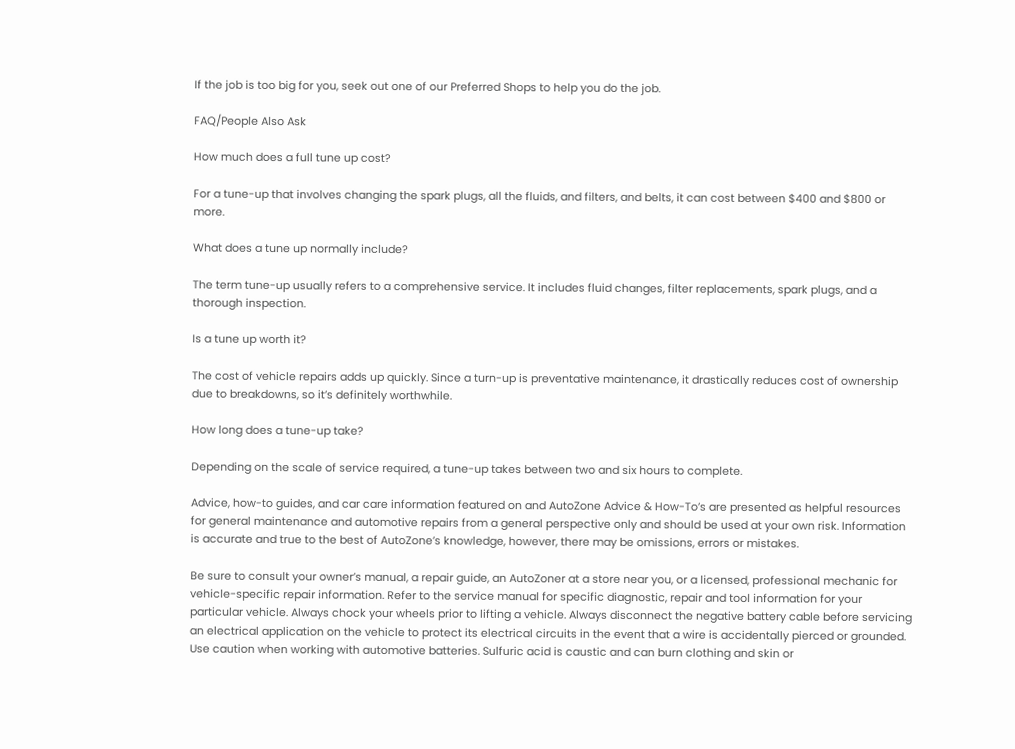If the job is too big for you, seek out one of our Preferred Shops to help you do the job.

FAQ/People Also Ask

How much does a full tune up cost?

For a tune-up that involves changing the spark plugs, all the fluids, and filters, and belts, it can cost between $400 and $800 or more.

What does a tune up normally include?

The term tune-up usually refers to a comprehensive service. It includes fluid changes, filter replacements, spark plugs, and a thorough inspection.

Is a tune up worth it?

The cost of vehicle repairs adds up quickly. Since a turn-up is preventative maintenance, it drastically reduces cost of ownership due to breakdowns, so it’s definitely worthwhile.

How long does a tune-up take?

Depending on the scale of service required, a tune-up takes between two and six hours to complete.

Advice, how-to guides, and car care information featured on and AutoZone Advice & How-To’s are presented as helpful resources for general maintenance and automotive repairs from a general perspective only and should be used at your own risk. Information is accurate and true to the best of AutoZone’s knowledge, however, there may be omissions, errors or mistakes.

Be sure to consult your owner’s manual, a repair guide, an AutoZoner at a store near you, or a licensed, professional mechanic for vehicle-specific repair information. Refer to the service manual for specific diagnostic, repair and tool information for your particular vehicle. Always chock your wheels prior to lifting a vehicle. Always disconnect the negative battery cable before servicing an electrical application on the vehicle to protect its electrical circuits in the event that a wire is accidentally pierced or grounded. Use caution when working with automotive batteries. Sulfuric acid is caustic and can burn clothing and skin or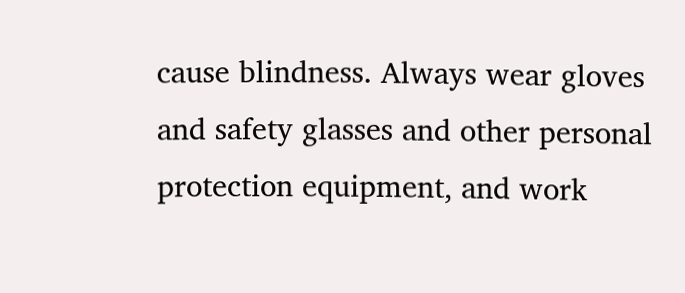cause blindness. Always wear gloves and safety glasses and other personal protection equipment, and work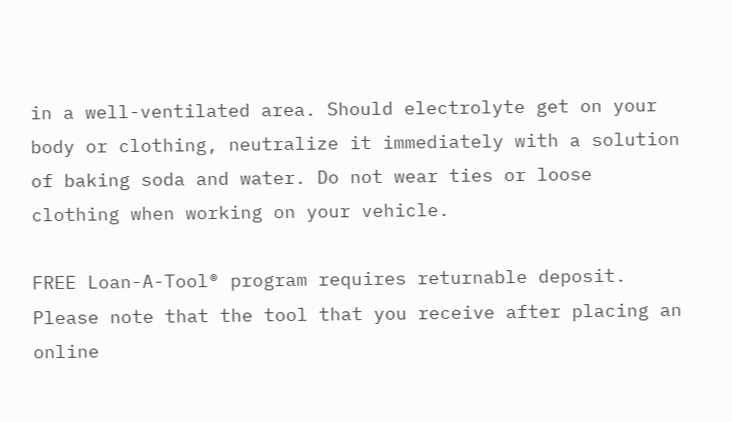in a well-ventilated area. Should electrolyte get on your body or clothing, neutralize it immediately with a solution of baking soda and water. Do not wear ties or loose clothing when working on your vehicle.

FREE Loan-A-Tool® program requires returnable deposit. Please note that the tool that you receive after placing an online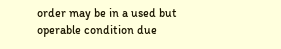order may be in a used but operable condition due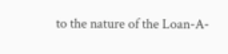to the nature of the Loan-A-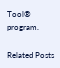Tool® program.

Related Posts